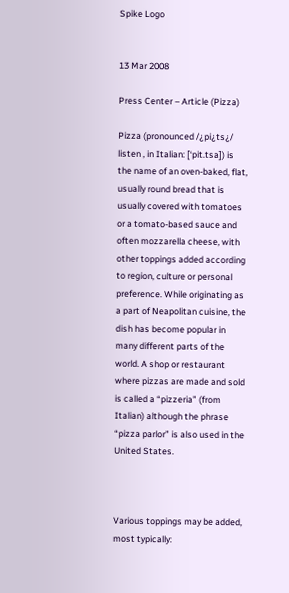Spike Logo


13 Mar 2008

Press Center – Article (Pizza)

Pizza (pronounced /¿pi¿ts¿/ listen , in Italian: [‘pit.tsa]) is the name of an oven-baked, flat, usually round bread that is usually covered with tomatoes or a tomato-based sauce and often mozzarella cheese, with other toppings added according to region, culture or personal preference. While originating as a part of Neapolitan cuisine, the dish has become popular in many different parts of the world. A shop or restaurant where pizzas are made and sold is called a “pizzeria” (from Italian) although the phrase “pizza parlor” is also used in the United States.



Various toppings may be added, most typically: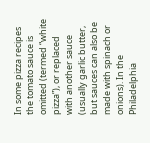In some pizza recipes the tomato sauce is omitted (termed “white pizza”), or replaced with another sauce (usually garlic butter, but sauces can also be made with spinach or onions). In the Philadelphia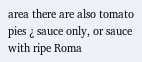area there are also tomato pies ¿ sauce only, or sauce with ripe Roma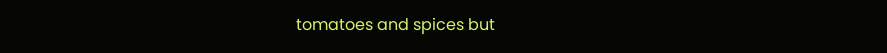tomatoes and spices but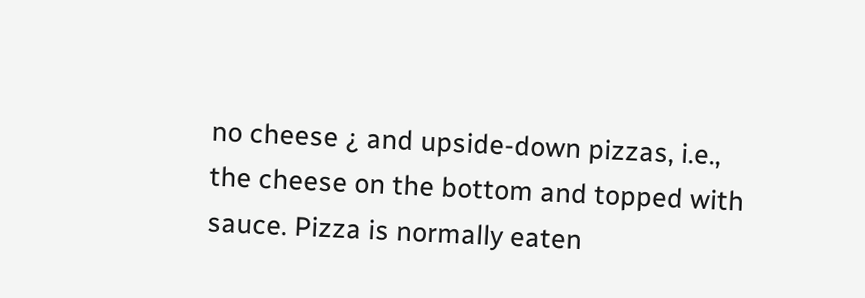no cheese ¿ and upside-down pizzas, i.e., the cheese on the bottom and topped with sauce. Pizza is normally eaten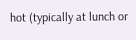hot (typically at lunch or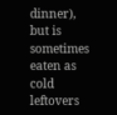dinner), but is sometimes eaten as cold leftovers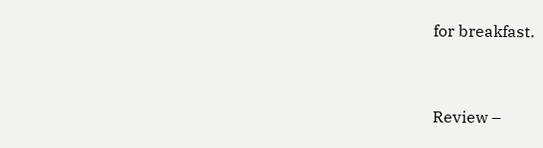for breakfast.


Review –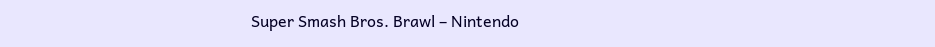Super Smash Bros. Brawl – Nintendo